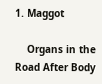1. Maggot

    Organs in the Road After Body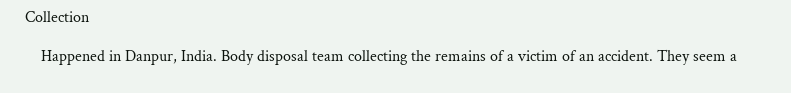Collection

    Happened in Danpur, India. Body disposal team collecting the remains of a victim of an accident. They seem a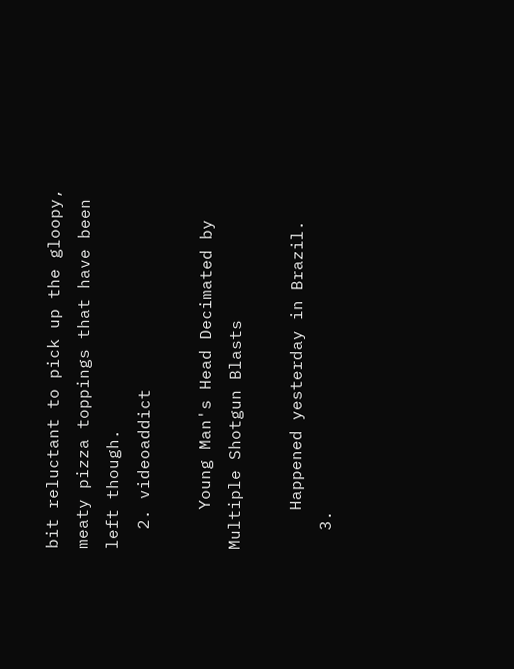bit reluctant to pick up the gloopy, meaty pizza toppings that have been left though.
  2. videoaddict

    Young Man's Head Decimated by Multiple Shotgun Blasts

    Happened yesterday in Brazil.
  3.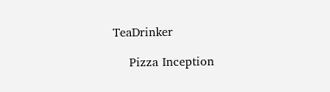TeaDrinker

    Pizza Inception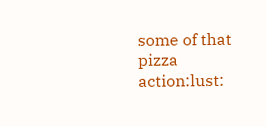some of that pizza action:lust: